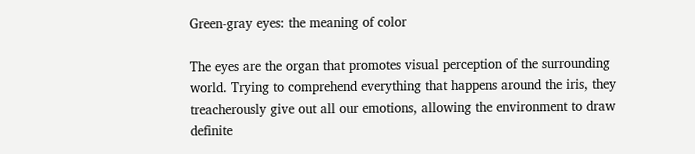Green-gray eyes: the meaning of color

The eyes are the organ that promotes visual perception of the surrounding world. Trying to comprehend everything that happens around the iris, they treacherously give out all our emotions, allowing the environment to draw definite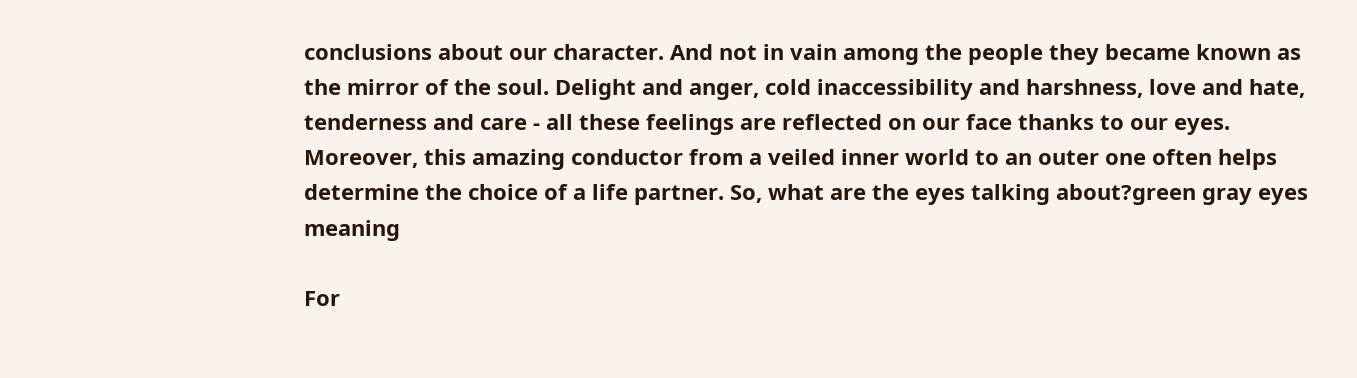conclusions about our character. And not in vain among the people they became known as the mirror of the soul. Delight and anger, cold inaccessibility and harshness, love and hate, tenderness and care - all these feelings are reflected on our face thanks to our eyes. Moreover, this amazing conductor from a veiled inner world to an outer one often helps determine the choice of a life partner. So, what are the eyes talking about?green gray eyes meaning

For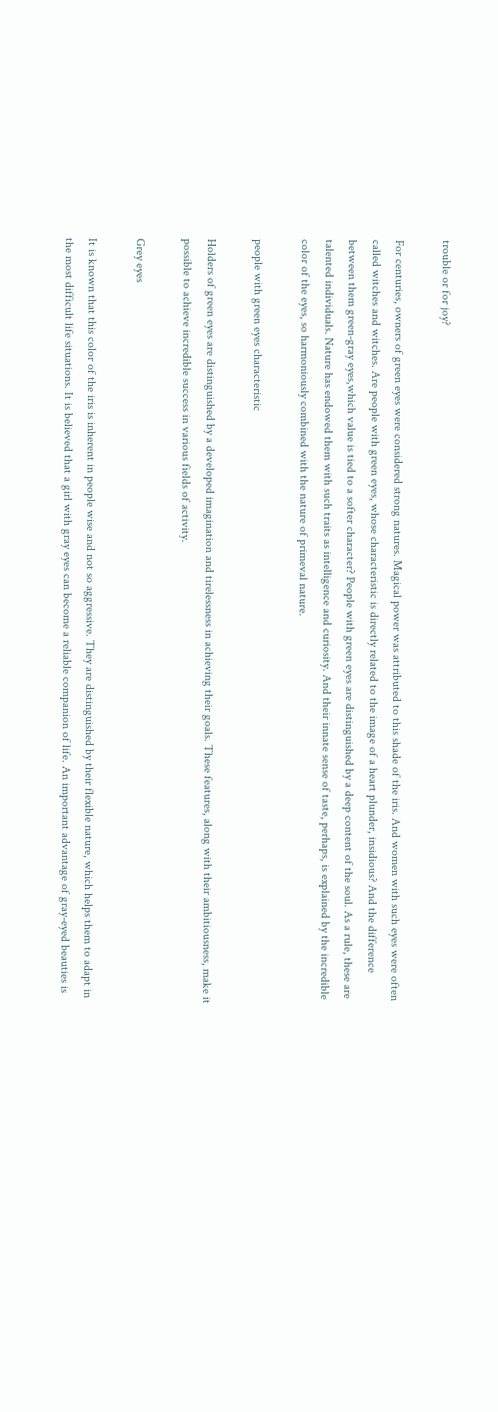trouble or for joy?

For centuries, owners of green eyes were considered strong natures. Magical power was attributed to this shade of the iris. And women with such eyes were often called witches and witches. Are people with green eyes, whose characteristic is directly related to the image of a heart plunder, insidious? And the difference between them green-gray eyes,which value is tied to a softer character? People with green eyes are distinguished by a deep content of the soul. As a rule, these are talented individuals. Nature has endowed them with such traits as intelligence and curiosity. And their innate sense of taste, perhaps, is explained by the incredible color of the eyes, so harmoniously combined with the nature of primeval nature.

people with green eyes characteristic

Holders of green eyes are distinguished by a developed imagination and tirelessness in achieving their goals. These features, along with their ambitiousness, make it possible to achieve incredible success in various fields of activity.

Grey eyes

It is known that this color of the iris is inherent in people wise and not so aggressive. They are distinguished by their flexible nature, which helps them to adapt in the most difficult life situations. It is believed that a girl with gray eyes can become a reliable companion of life. An important advantage of gray-eyed beauties is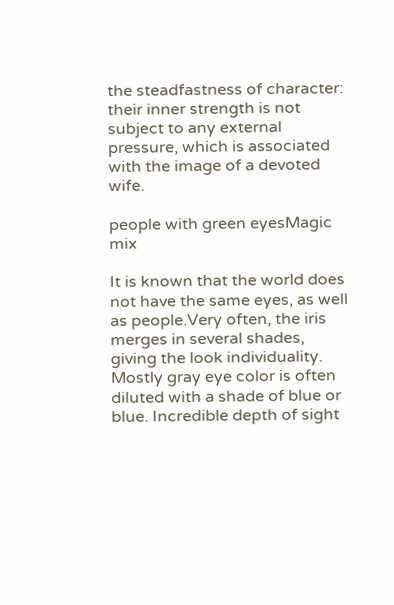the steadfastness of character: their inner strength is not subject to any external pressure, which is associated with the image of a devoted wife.

people with green eyesMagic mix

It is known that the world does not have the same eyes, as well as people.Very often, the iris merges in several shades, giving the look individuality. Mostly gray eye color is often diluted with a shade of blue or blue. Incredible depth of sight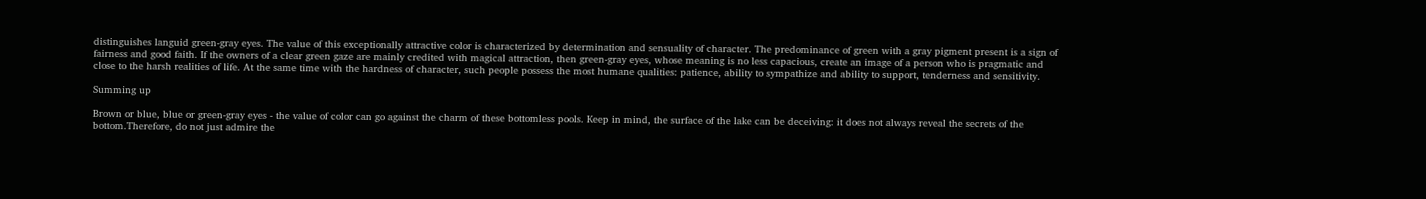distinguishes languid green-gray eyes. The value of this exceptionally attractive color is characterized by determination and sensuality of character. The predominance of green with a gray pigment present is a sign of fairness and good faith. If the owners of a clear green gaze are mainly credited with magical attraction, then green-gray eyes, whose meaning is no less capacious, create an image of a person who is pragmatic and close to the harsh realities of life. At the same time with the hardness of character, such people possess the most humane qualities: patience, ability to sympathize and ability to support, tenderness and sensitivity.

Summing up

Brown or blue, blue or green-gray eyes - the value of color can go against the charm of these bottomless pools. Keep in mind, the surface of the lake can be deceiving: it does not always reveal the secrets of the bottom.Therefore, do not just admire the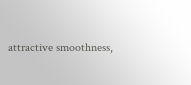attractive smoothness,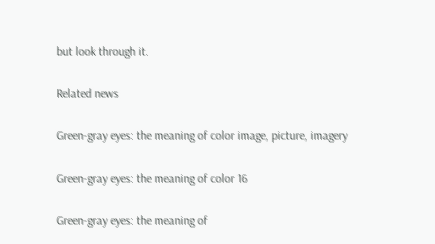but look through it.

Related news

Green-gray eyes: the meaning of color image, picture, imagery

Green-gray eyes: the meaning of color 16

Green-gray eyes: the meaning of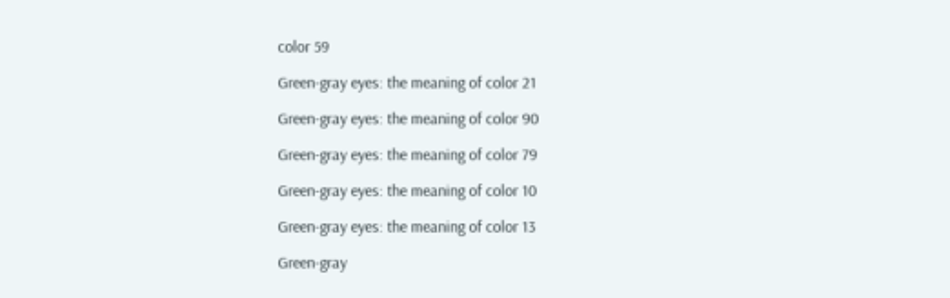color 59

Green-gray eyes: the meaning of color 21

Green-gray eyes: the meaning of color 90

Green-gray eyes: the meaning of color 79

Green-gray eyes: the meaning of color 10

Green-gray eyes: the meaning of color 13

Green-gray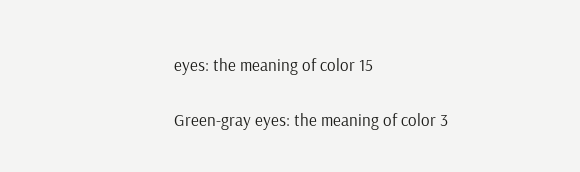eyes: the meaning of color 15

Green-gray eyes: the meaning of color 3